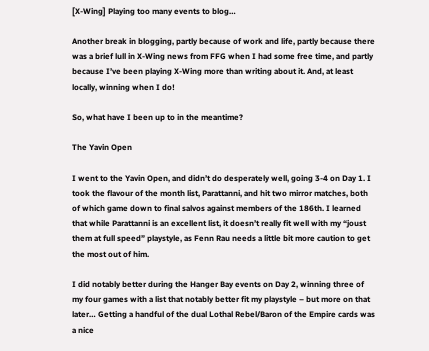[X-Wing] Playing too many events to blog…

Another break in blogging, partly because of work and life, partly because there was a brief lull in X-Wing news from FFG when I had some free time, and partly because I’ve been playing X-Wing more than writing about it. And, at least locally, winning when I do!

So, what have I been up to in the meantime?

The Yavin Open

I went to the Yavin Open, and didn’t do desperately well, going 3-4 on Day 1. I took the flavour of the month list, Parattanni, and hit two mirror matches, both of which game down to final salvos against members of the 186th. I learned that while Parattanni is an excellent list, it doesn’t really fit well with my “joust them at full speed” playstyle, as Fenn Rau needs a little bit more caution to get the most out of him.

I did notably better during the Hanger Bay events on Day 2, winning three of my four games with a list that notably better fit my playstyle – but more on that later… Getting a handful of the dual Lothal Rebel/Baron of the Empire cards was a nice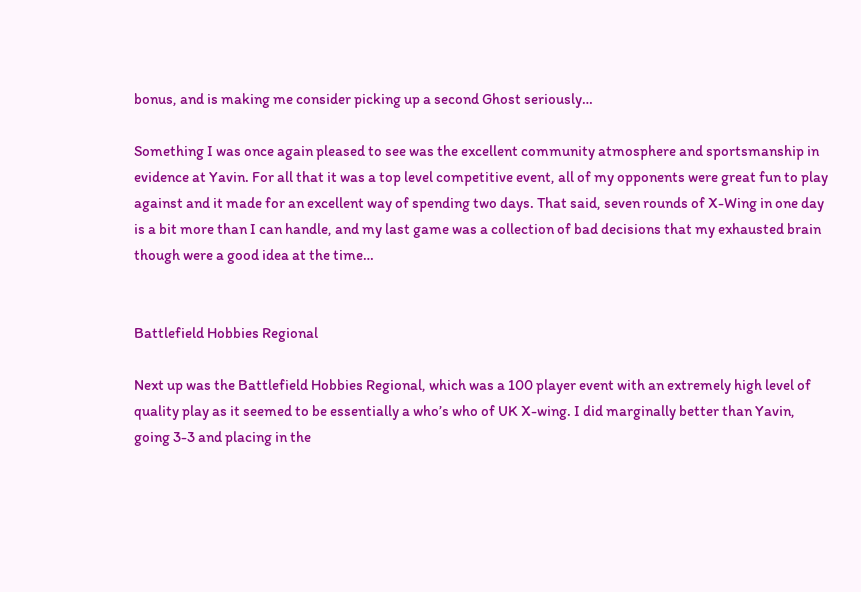bonus, and is making me consider picking up a second Ghost seriously…

Something I was once again pleased to see was the excellent community atmosphere and sportsmanship in evidence at Yavin. For all that it was a top level competitive event, all of my opponents were great fun to play against and it made for an excellent way of spending two days. That said, seven rounds of X-Wing in one day is a bit more than I can handle, and my last game was a collection of bad decisions that my exhausted brain though were a good idea at the time…


Battlefield Hobbies Regional

Next up was the Battlefield Hobbies Regional, which was a 100 player event with an extremely high level of quality play as it seemed to be essentially a who’s who of UK X-wing. I did marginally better than Yavin, going 3-3 and placing in the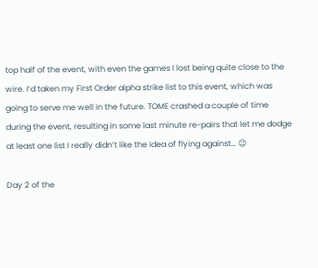top half of the event, with even the games I lost being quite close to the wire. I’d taken my First Order alpha strike list to this event, which was going to serve me well in the future. TOME crashed a couple of time during the event, resulting in some last minute re-pairs that let me dodge at least one list I really didn’t like the idea of flying against… 😉

Day 2 of the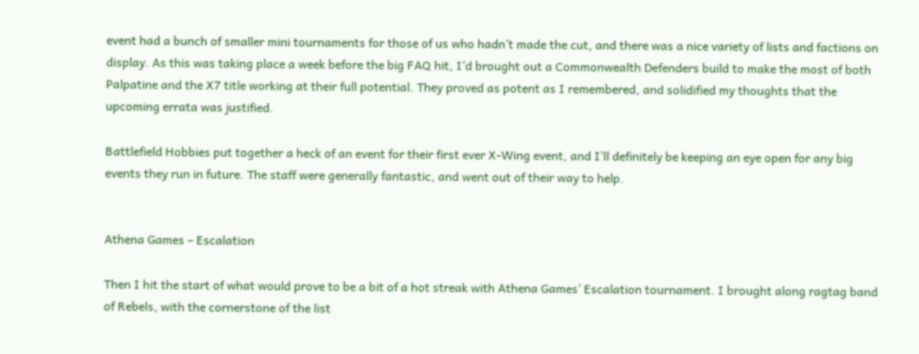event had a bunch of smaller mini tournaments for those of us who hadn’t made the cut, and there was a nice variety of lists and factions on display. As this was taking place a week before the big FAQ hit, I’d brought out a Commonwealth Defenders build to make the most of both Palpatine and the X7 title working at their full potential. They proved as potent as I remembered, and solidified my thoughts that the upcoming errata was justified.

Battlefield Hobbies put together a heck of an event for their first ever X-Wing event, and I’ll definitely be keeping an eye open for any big events they run in future. The staff were generally fantastic, and went out of their way to help.


Athena Games – Escalation

Then I hit the start of what would prove to be a bit of a hot streak with Athena Games’ Escalation tournament. I brought along ragtag band of Rebels, with the cornerstone of the list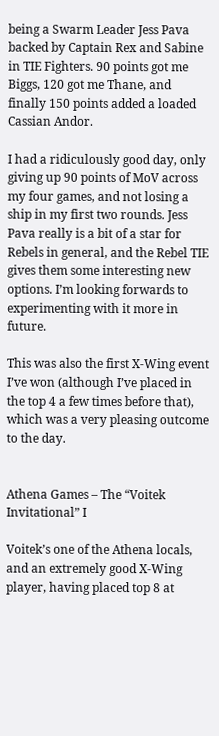being a Swarm Leader Jess Pava backed by Captain Rex and Sabine in TIE Fighters. 90 points got me Biggs, 120 got me Thane, and finally 150 points added a loaded Cassian Andor.

I had a ridiculously good day, only giving up 90 points of MoV across my four games, and not losing a ship in my first two rounds. Jess Pava really is a bit of a star for Rebels in general, and the Rebel TIE gives them some interesting new options. I’m looking forwards to experimenting with it more in future.

This was also the first X-Wing event I’ve won (although I’ve placed in the top 4 a few times before that), which was a very pleasing outcome to the day.


Athena Games – The “Voitek Invitational” I

Voitek’s one of the Athena locals, and an extremely good X-Wing player, having placed top 8 at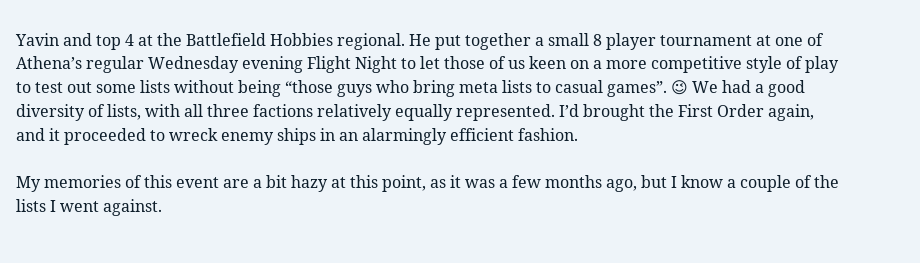Yavin and top 4 at the Battlefield Hobbies regional. He put together a small 8 player tournament at one of Athena’s regular Wednesday evening Flight Night to let those of us keen on a more competitive style of play to test out some lists without being “those guys who bring meta lists to casual games”. 😉 We had a good diversity of lists, with all three factions relatively equally represented. I’d brought the First Order again, and it proceeded to wreck enemy ships in an alarmingly efficient fashion.

My memories of this event are a bit hazy at this point, as it was a few months ago, but I know a couple of the lists I went against.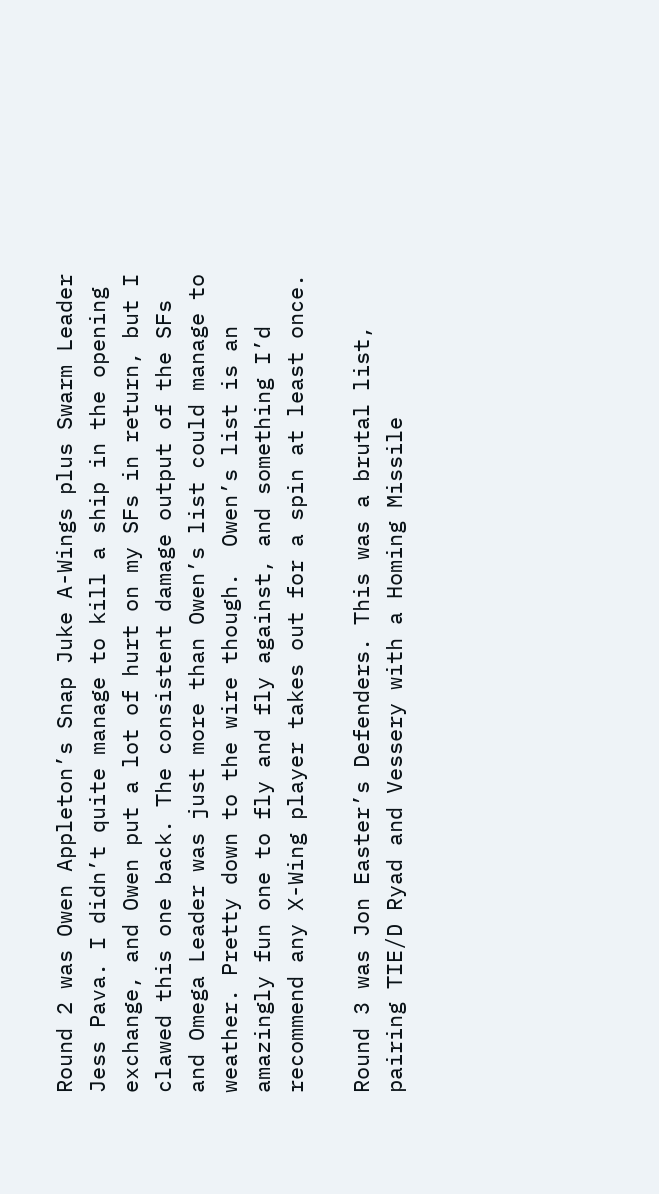Round 2 was Owen Appleton’s Snap Juke A-Wings plus Swarm Leader Jess Pava. I didn’t quite manage to kill a ship in the opening exchange, and Owen put a lot of hurt on my SFs in return, but I clawed this one back. The consistent damage output of the SFs and Omega Leader was just more than Owen’s list could manage to weather. Pretty down to the wire though.  Owen’s list is an amazingly fun one to fly and fly against, and something I’d recommend any X-Wing player takes out for a spin at least once.

Round 3 was Jon Easter’s Defenders. This was a brutal list, pairing TIE/D Ryad and Vessery with a Homing Missile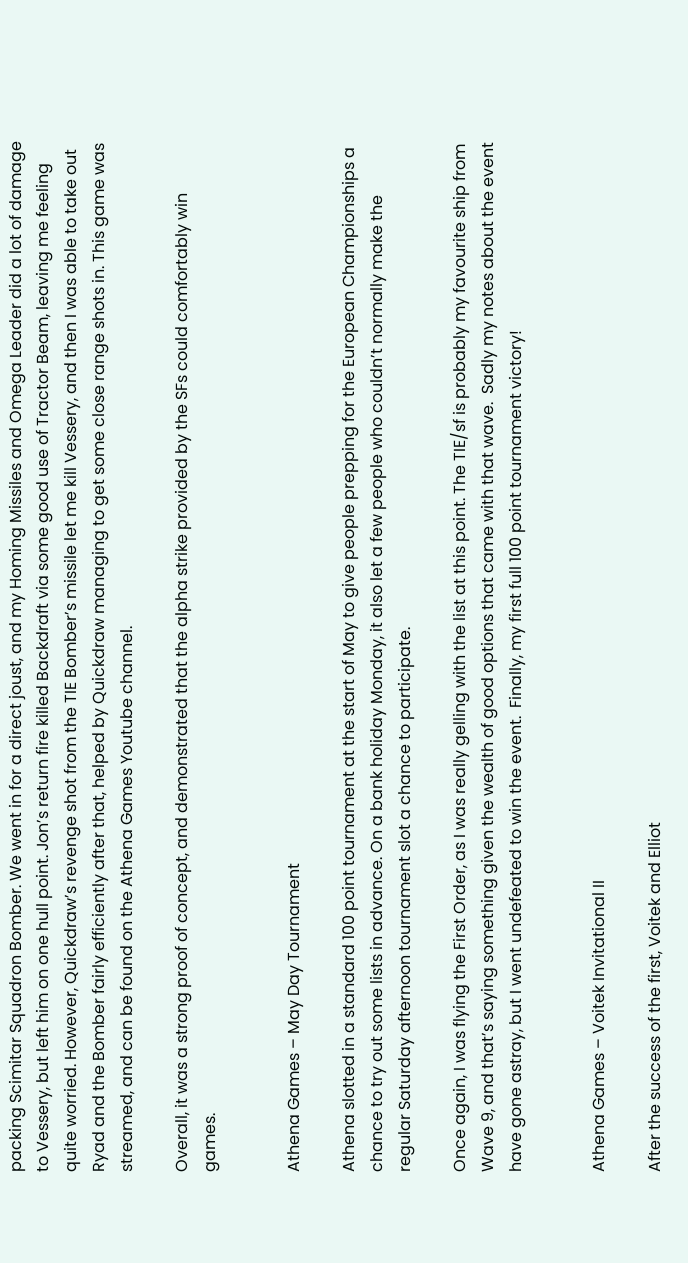packing Scimitar Squadron Bomber. We went in for a direct joust, and my Homing Missiles and Omega Leader did a lot of damage to Vessery, but left him on one hull point. Jon’s return fire killed Backdraft via some good use of Tractor Beam, leaving me feeling quite worried. However, Quickdraw’s revenge shot from the TIE Bomber’s missile let me kill Vessery, and then I was able to take out Ryad and the Bomber fairly efficiently after that, helped by Quickdraw managing to get some close range shots in. This game was streamed, and can be found on the Athena Games Youtube channel.

Overall, it was a strong proof of concept, and demonstrated that the alpha strike provided by the SFs could comfortably win games.


Athena Games – May Day Tournament

Athena slotted in a standard 100 point tournament at the start of May to give people prepping for the European Championships a chance to try out some lists in advance. On a bank holiday Monday, it also let a few people who couldn’t normally make the regular Saturday afternoon tournament slot a chance to participate.

Once again, I was flying the First Order, as I was really gelling with the list at this point. The TIE/sf is probably my favourite ship from Wave 9, and that’s saying something given the wealth of good options that came with that wave.  Sadly my notes about the event have gone astray, but I went undefeated to win the event.  Finally, my first full 100 point tournament victory!


Athena Games – Voitek Invitational II

After the success of the first, Voitek and Elliot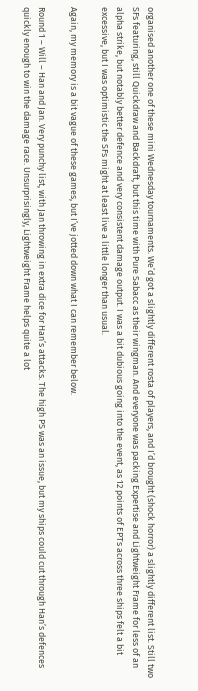organised another one of these mini Wednesday tournaments. We’d got a slightly different rosta of players, and I’d brought (shock horror) a slightly different list. Still two SFs featuring, still Quickdraw and Backdraft, but this time with Pure Sabacc as their wingman. And everyone was packing Expertise and Lightweight Frame for less of an alpha strike, but notably better defence and very consistent damage output. I was a bit dubious going into the event, as 12 points of EPTs across three ships felt a bit excessive, but I was optimistic the SFs might at least live a little longer than usual.

Again, my memory is a bit vague of these games, but I’ve jotted down what I can remember below.

Round 1 – Will – Han and Jan. Very punchy list, with Jan throwing in extra dice for Han’s attacks. The high PS was an issue, but my ships could cut through Han’s defences quickly enough to win the damage race. Unsurprisingly, Lightweight Frame helps quite a lot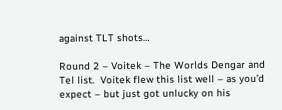against TLT shots…

Round 2 – Voitek – The Worlds Dengar and Tel list.  Voitek flew this list well – as you’d expect – but just got unlucky on his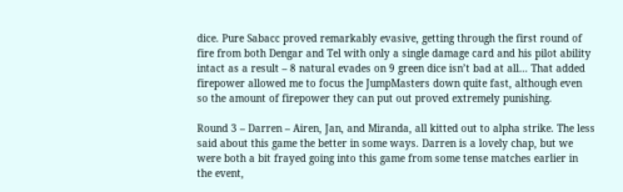dice. Pure Sabacc proved remarkably evasive, getting through the first round of fire from both Dengar and Tel with only a single damage card and his pilot ability intact as a result – 8 natural evades on 9 green dice isn’t bad at all… That added firepower allowed me to focus the JumpMasters down quite fast, although even so the amount of firepower they can put out proved extremely punishing.

Round 3 – Darren – Airen, Jan, and Miranda, all kitted out to alpha strike. The less said about this game the better in some ways. Darren is a lovely chap, but we were both a bit frayed going into this game from some tense matches earlier in the event,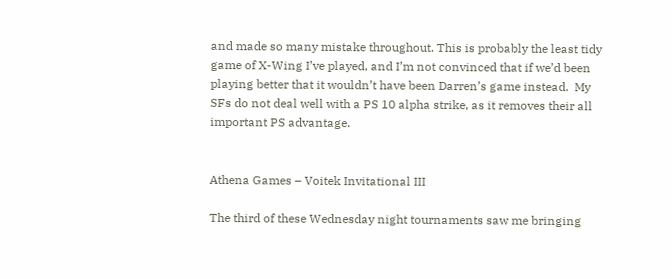and made so many mistake throughout. This is probably the least tidy game of X-Wing I’ve played, and I’m not convinced that if we’d been playing better that it wouldn’t have been Darren’s game instead.  My SFs do not deal well with a PS 10 alpha strike, as it removes their all important PS advantage.


Athena Games – Voitek Invitational III

The third of these Wednesday night tournaments saw me bringing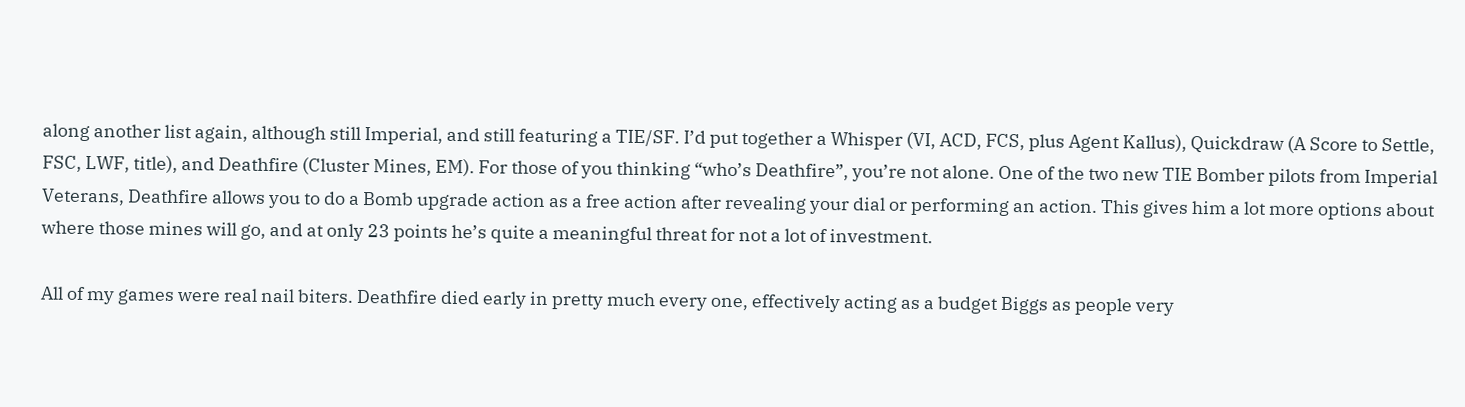along another list again, although still Imperial, and still featuring a TIE/SF. I’d put together a Whisper (VI, ACD, FCS, plus Agent Kallus), Quickdraw (A Score to Settle, FSC, LWF, title), and Deathfire (Cluster Mines, EM). For those of you thinking “who’s Deathfire”, you’re not alone. One of the two new TIE Bomber pilots from Imperial Veterans, Deathfire allows you to do a Bomb upgrade action as a free action after revealing your dial or performing an action. This gives him a lot more options about where those mines will go, and at only 23 points he’s quite a meaningful threat for not a lot of investment.

All of my games were real nail biters. Deathfire died early in pretty much every one, effectively acting as a budget Biggs as people very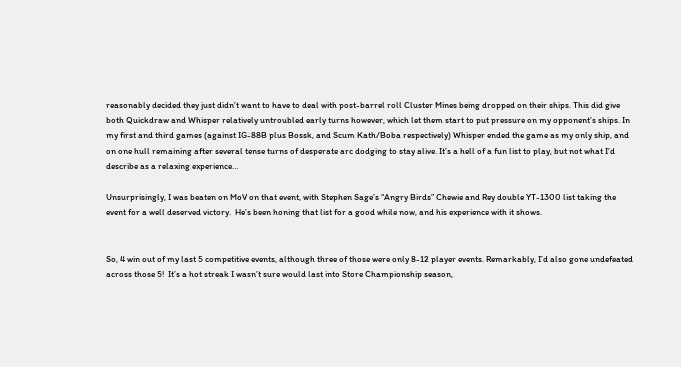reasonably decided they just didn’t want to have to deal with post-barrel roll Cluster Mines being dropped on their ships. This did give both Quickdraw and Whisper relatively untroubled early turns however, which let them start to put pressure on my opponent’s ships. In my first and third games (against IG-88B plus Bossk, and Scum Kath/Boba respectively) Whisper ended the game as my only ship, and on one hull remaining after several tense turns of desperate arc dodging to stay alive. It’s a hell of a fun list to play, but not what I’d describe as a relaxing experience…

Unsurprisingly, I was beaten on MoV on that event, with Stephen Sage’s “Angry Birds” Chewie and Rey double YT-1300 list taking the event for a well deserved victory.  He’s been honing that list for a good while now, and his experience with it shows.


So, 4 win out of my last 5 competitive events, although three of those were only 8-12 player events. Remarkably, I’d also gone undefeated across those 5!  It’s a hot streak I wasn’t sure would last into Store Championship season,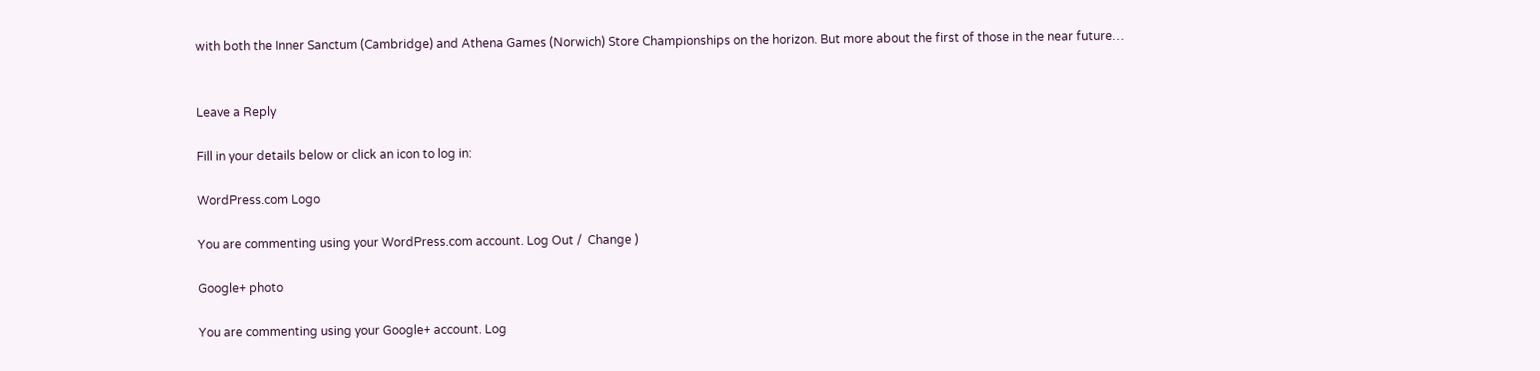with both the Inner Sanctum (Cambridge) and Athena Games (Norwich) Store Championships on the horizon. But more about the first of those in the near future…


Leave a Reply

Fill in your details below or click an icon to log in:

WordPress.com Logo

You are commenting using your WordPress.com account. Log Out /  Change )

Google+ photo

You are commenting using your Google+ account. Log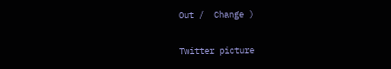Out /  Change )

Twitter picture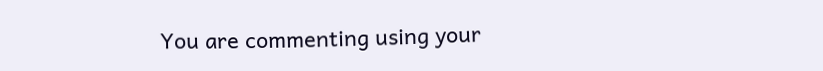You are commenting using your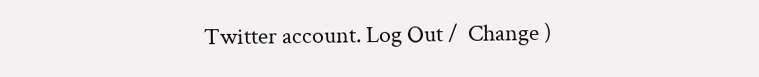Twitter account. Log Out /  Change )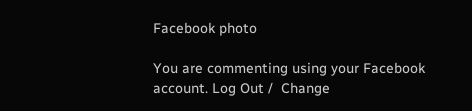Facebook photo

You are commenting using your Facebook account. Log Out /  Change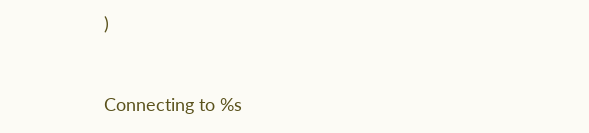)


Connecting to %s